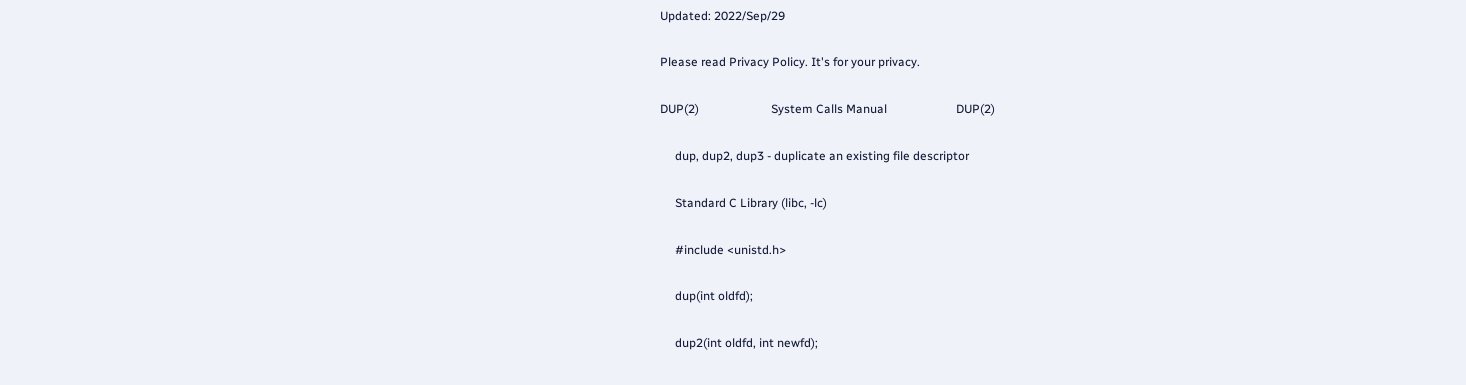Updated: 2022/Sep/29

Please read Privacy Policy. It's for your privacy.

DUP(2)                        System Calls Manual                       DUP(2)

     dup, dup2, dup3 - duplicate an existing file descriptor

     Standard C Library (libc, -lc)

     #include <unistd.h>

     dup(int oldfd);

     dup2(int oldfd, int newfd);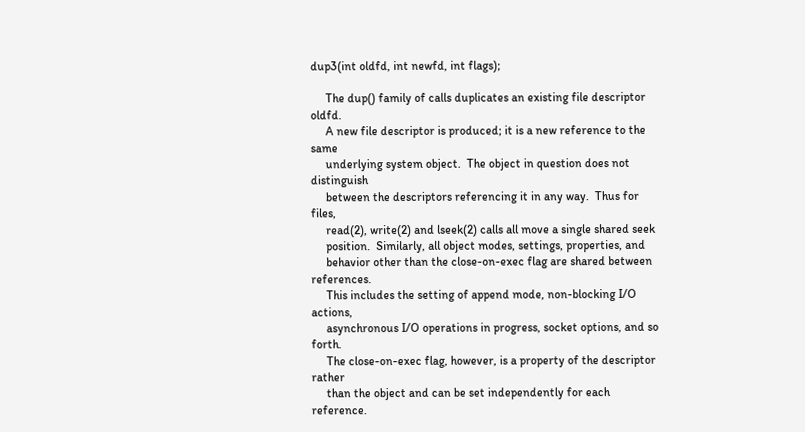dup3(int oldfd, int newfd, int flags);

     The dup() family of calls duplicates an existing file descriptor oldfd.
     A new file descriptor is produced; it is a new reference to the same
     underlying system object.  The object in question does not distinguish
     between the descriptors referencing it in any way.  Thus for files,
     read(2), write(2) and lseek(2) calls all move a single shared seek
     position.  Similarly, all object modes, settings, properties, and
     behavior other than the close-on-exec flag are shared between references.
     This includes the setting of append mode, non-blocking I/O actions,
     asynchronous I/O operations in progress, socket options, and so forth.
     The close-on-exec flag, however, is a property of the descriptor rather
     than the object and can be set independently for each reference.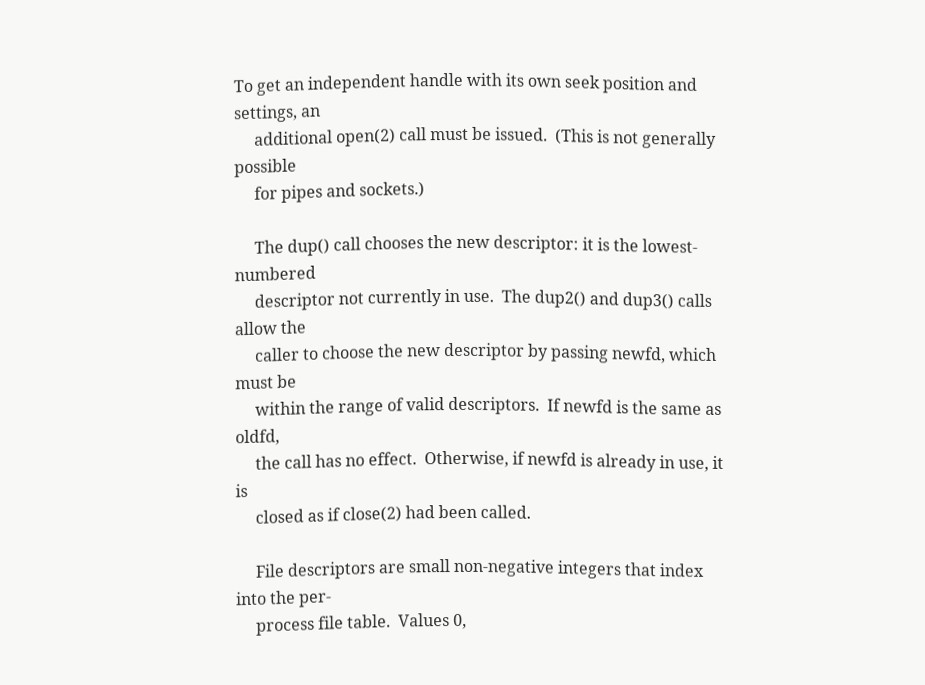To get an independent handle with its own seek position and settings, an
     additional open(2) call must be issued.  (This is not generally possible
     for pipes and sockets.)

     The dup() call chooses the new descriptor: it is the lowest-numbered
     descriptor not currently in use.  The dup2() and dup3() calls allow the
     caller to choose the new descriptor by passing newfd, which must be
     within the range of valid descriptors.  If newfd is the same as oldfd,
     the call has no effect.  Otherwise, if newfd is already in use, it is
     closed as if close(2) had been called.

     File descriptors are small non-negative integers that index into the per-
     process file table.  Values 0,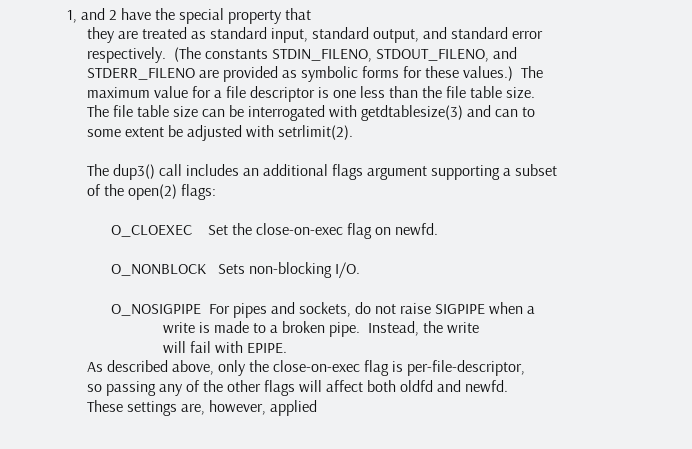1, and 2 have the special property that
     they are treated as standard input, standard output, and standard error
     respectively.  (The constants STDIN_FILENO, STDOUT_FILENO, and
     STDERR_FILENO are provided as symbolic forms for these values.)  The
     maximum value for a file descriptor is one less than the file table size.
     The file table size can be interrogated with getdtablesize(3) and can to
     some extent be adjusted with setrlimit(2).

     The dup3() call includes an additional flags argument supporting a subset
     of the open(2) flags:

           O_CLOEXEC    Set the close-on-exec flag on newfd.

           O_NONBLOCK   Sets non-blocking I/O.

           O_NOSIGPIPE  For pipes and sockets, do not raise SIGPIPE when a
                        write is made to a broken pipe.  Instead, the write
                        will fail with EPIPE.
     As described above, only the close-on-exec flag is per-file-descriptor,
     so passing any of the other flags will affect both oldfd and newfd.
     These settings are, however, applied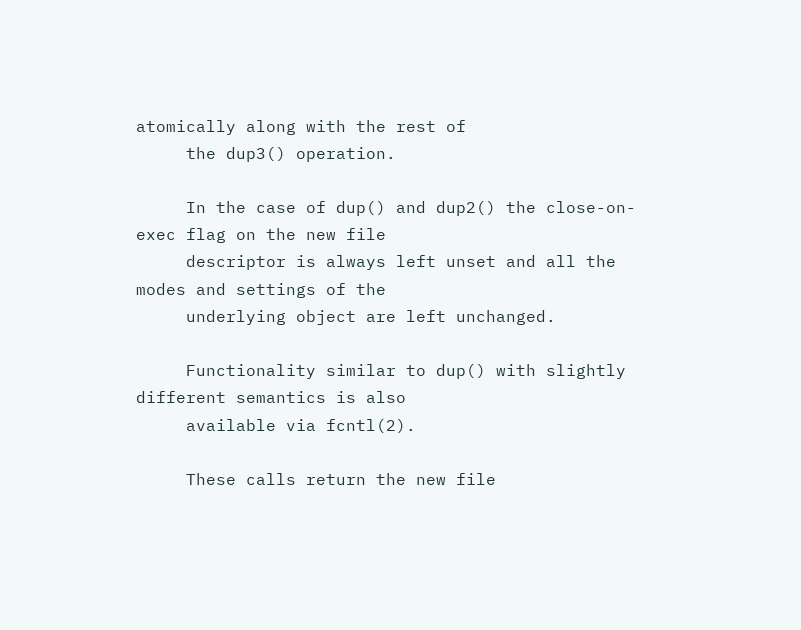atomically along with the rest of
     the dup3() operation.

     In the case of dup() and dup2() the close-on-exec flag on the new file
     descriptor is always left unset and all the modes and settings of the
     underlying object are left unchanged.

     Functionality similar to dup() with slightly different semantics is also
     available via fcntl(2).

     These calls return the new file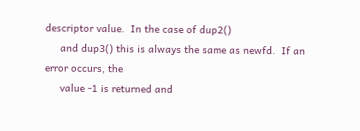descriptor value.  In the case of dup2()
     and dup3() this is always the same as newfd.  If an error occurs, the
     value -1 is returned and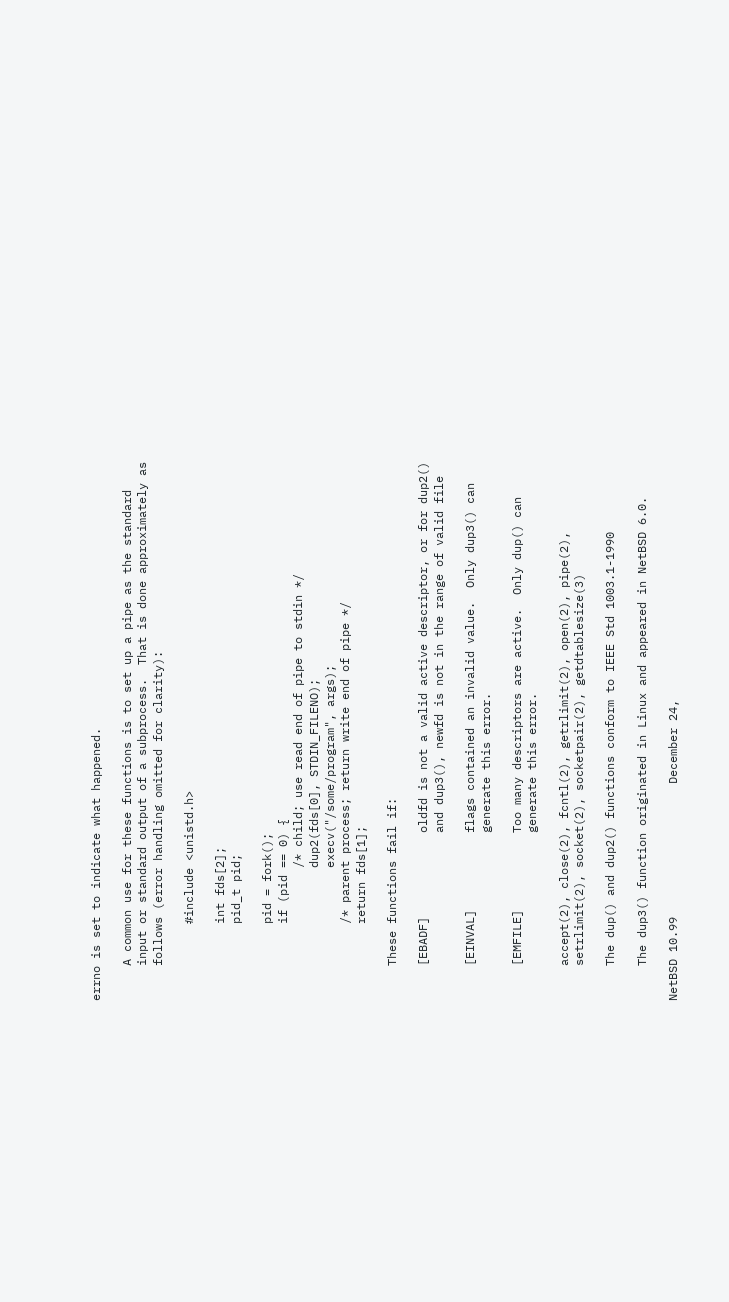errno is set to indicate what happened.

     A common use for these functions is to set up a pipe as the standard
     input or standard output of a subprocess.  That is done approximately as
     follows (error handling omitted for clarity):

           #include <unistd.h>

           int fds[2];
           pid_t pid;

           pid = fork();
           if (pid == 0) {
                   /* child; use read end of pipe to stdin */
                   dup2(fds[0], STDIN_FILENO);
                   execv("/some/program", args);
           /* parent process; return write end of pipe */
           return fds[1];

     These functions fail if:

     [EBADF]            oldfd is not a valid active descriptor, or for dup2()
                        and dup3(), newfd is not in the range of valid file

     [EINVAL]           flags contained an invalid value.  Only dup3() can
                        generate this error.

     [EMFILE]           Too many descriptors are active.  Only dup() can
                        generate this error.

     accept(2), close(2), fcntl(2), getrlimit(2), open(2), pipe(2),
     setrlimit(2), socket(2), socketpair(2), getdtablesize(3)

     The dup() and dup2() functions conform to IEEE Std 1003.1-1990

     The dup3() function originated in Linux and appeared in NetBSD 6.0.

NetBSD 10.99                   December 24,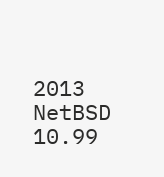2013                  NetBSD 10.99